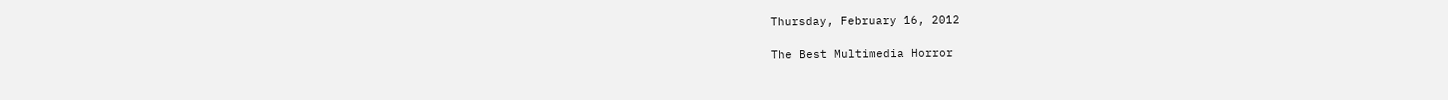Thursday, February 16, 2012

The Best Multimedia Horror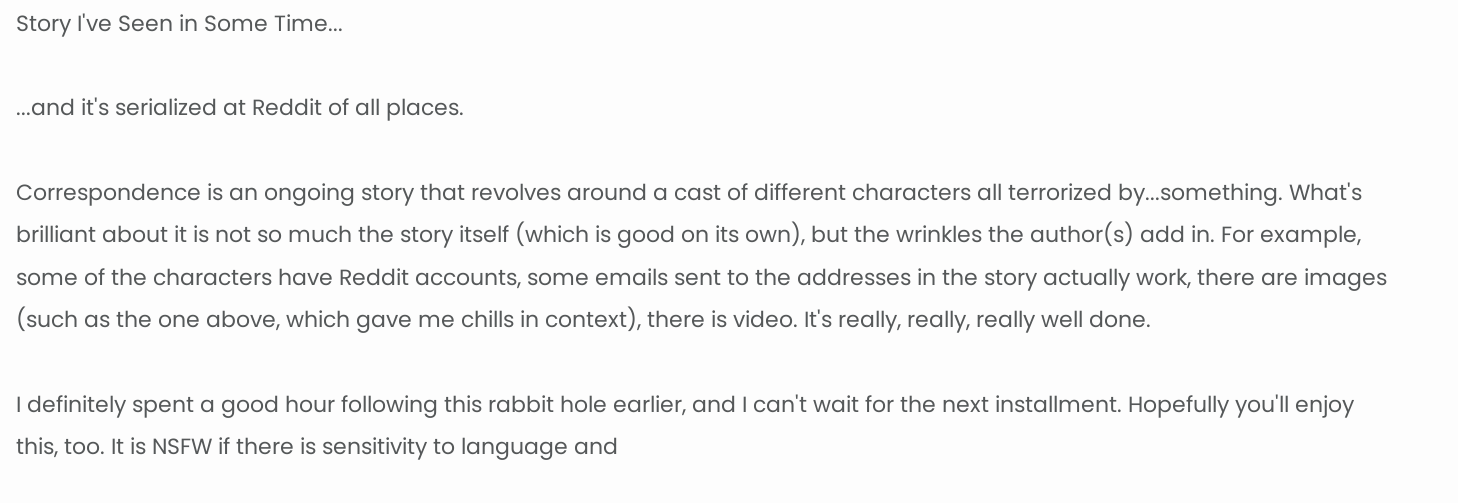Story I've Seen in Some Time...

...and it's serialized at Reddit of all places.

Correspondence is an ongoing story that revolves around a cast of different characters all terrorized by...something. What's brilliant about it is not so much the story itself (which is good on its own), but the wrinkles the author(s) add in. For example, some of the characters have Reddit accounts, some emails sent to the addresses in the story actually work, there are images (such as the one above, which gave me chills in context), there is video. It's really, really, really well done.

I definitely spent a good hour following this rabbit hole earlier, and I can't wait for the next installment. Hopefully you'll enjoy this, too. It is NSFW if there is sensitivity to language and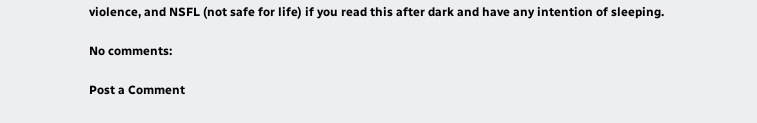violence, and NSFL (not safe for life) if you read this after dark and have any intention of sleeping.

No comments:

Post a Comment